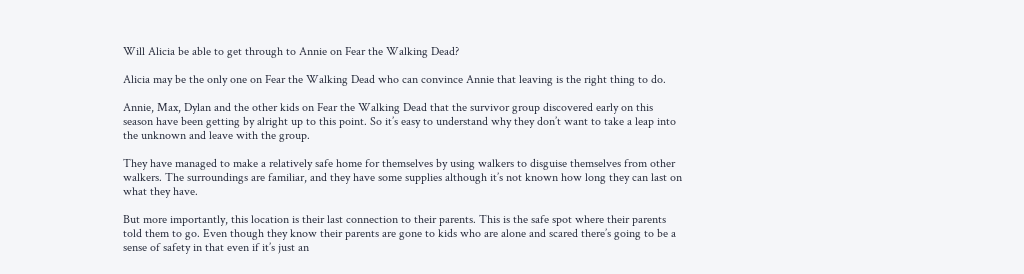Will Alicia be able to get through to Annie on Fear the Walking Dead?

Alicia may be the only one on Fear the Walking Dead who can convince Annie that leaving is the right thing to do.

Annie, Max, Dylan and the other kids on Fear the Walking Dead that the survivor group discovered early on this season have been getting by alright up to this point. So it’s easy to understand why they don’t want to take a leap into the unknown and leave with the group.

They have managed to make a relatively safe home for themselves by using walkers to disguise themselves from other walkers. The surroundings are familiar, and they have some supplies although it’s not known how long they can last on what they have.

But more importantly, this location is their last connection to their parents. This is the safe spot where their parents told them to go. Even though they know their parents are gone to kids who are alone and scared there’s going to be a sense of safety in that even if it’s just an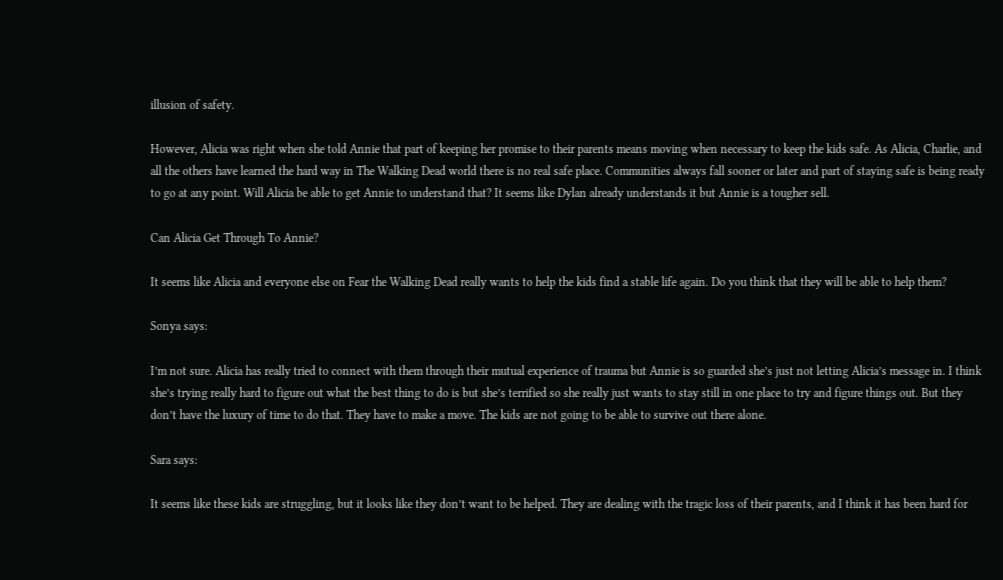illusion of safety.

However, Alicia was right when she told Annie that part of keeping her promise to their parents means moving when necessary to keep the kids safe. As Alicia, Charlie, and all the others have learned the hard way in The Walking Dead world there is no real safe place. Communities always fall sooner or later and part of staying safe is being ready to go at any point. Will Alicia be able to get Annie to understand that? It seems like Dylan already understands it but Annie is a tougher sell.

Can Alicia Get Through To Annie?

It seems like Alicia and everyone else on Fear the Walking Dead really wants to help the kids find a stable life again. Do you think that they will be able to help them?

Sonya says:

I’m not sure. Alicia has really tried to connect with them through their mutual experience of trauma but Annie is so guarded she’s just not letting Alicia’s message in. I think she’s trying really hard to figure out what the best thing to do is but she’s terrified so she really just wants to stay still in one place to try and figure things out. But they don’t have the luxury of time to do that. They have to make a move. The kids are not going to be able to survive out there alone.

Sara says:

It seems like these kids are struggling, but it looks like they don’t want to be helped. They are dealing with the tragic loss of their parents, and I think it has been hard for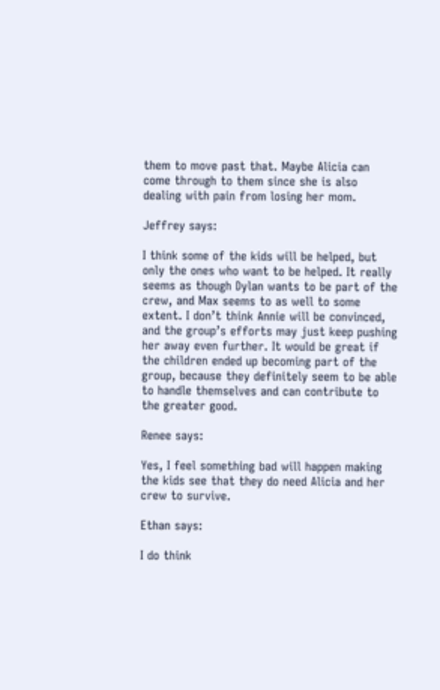them to move past that. Maybe Alicia can come through to them since she is also dealing with pain from losing her mom.

Jeffrey says:

I think some of the kids will be helped, but only the ones who want to be helped. It really seems as though Dylan wants to be part of the crew, and Max seems to as well to some extent. I don’t think Annie will be convinced, and the group’s efforts may just keep pushing her away even further. It would be great if the children ended up becoming part of the group, because they definitely seem to be able to handle themselves and can contribute to the greater good.

Renee says:

Yes, I feel something bad will happen making the kids see that they do need Alicia and her crew to survive.

Ethan says:

I do think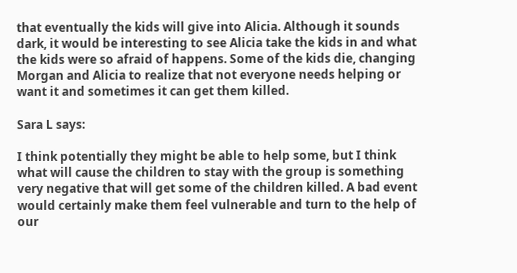that eventually the kids will give into Alicia. Although it sounds dark, it would be interesting to see Alicia take the kids in and what the kids were so afraid of happens. Some of the kids die, changing Morgan and Alicia to realize that not everyone needs helping or want it and sometimes it can get them killed.

Sara L says:

I think potentially they might be able to help some, but I think what will cause the children to stay with the group is something very negative that will get some of the children killed. A bad event would certainly make them feel vulnerable and turn to the help of our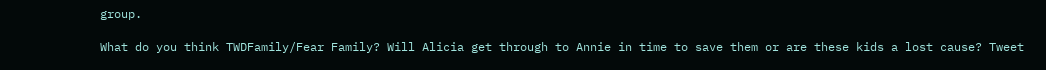group.

What do you think TWDFamily/Fear Family? Will Alicia get through to Annie in time to save them or are these kids a lost cause? Tweet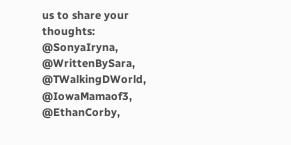us to share your thoughts: @SonyaIryna, @WrittenBySara, @TWalkingDWorld, @IowaMamaof3, @EthanCorby,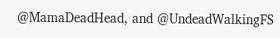@MamaDeadHead, and @UndeadWalkingFS